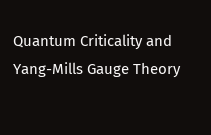Quantum Criticality and Yang-Mills Gauge Theory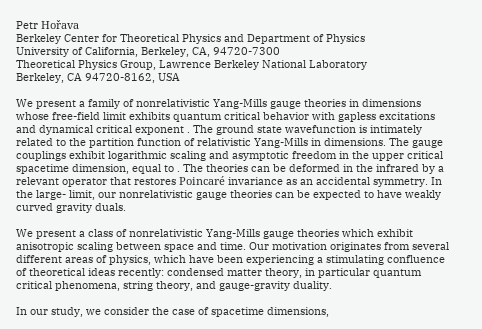Petr Hořava
Berkeley Center for Theoretical Physics and Department of Physics
University of California, Berkeley, CA, 94720-7300
Theoretical Physics Group, Lawrence Berkeley National Laboratory
Berkeley, CA 94720-8162, USA

We present a family of nonrelativistic Yang-Mills gauge theories in dimensions whose free-field limit exhibits quantum critical behavior with gapless excitations and dynamical critical exponent . The ground state wavefunction is intimately related to the partition function of relativistic Yang-Mills in dimensions. The gauge couplings exhibit logarithmic scaling and asymptotic freedom in the upper critical spacetime dimension, equal to . The theories can be deformed in the infrared by a relevant operator that restores Poincaré invariance as an accidental symmetry. In the large- limit, our nonrelativistic gauge theories can be expected to have weakly curved gravity duals.

We present a class of nonrelativistic Yang-Mills gauge theories which exhibit anisotropic scaling between space and time. Our motivation originates from several different areas of physics, which have been experiencing a stimulating confluence of theoretical ideas recently: condensed matter theory, in particular quantum critical phenomena, string theory, and gauge-gravity duality.

In our study, we consider the case of spacetime dimensions,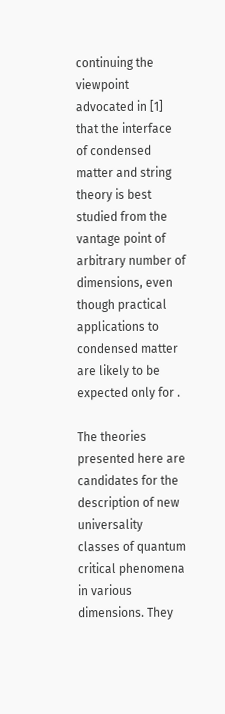continuing the viewpoint advocated in [1] that the interface of condensed matter and string theory is best studied from the vantage point of arbitrary number of dimensions, even though practical applications to condensed matter are likely to be expected only for .

The theories presented here are candidates for the description of new universality classes of quantum critical phenomena in various dimensions. They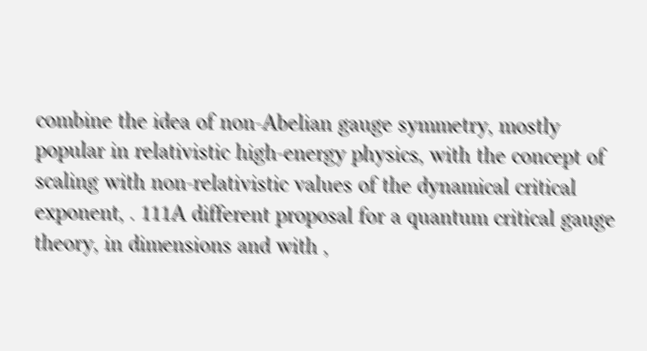combine the idea of non-Abelian gauge symmetry, mostly popular in relativistic high-energy physics, with the concept of scaling with non-relativistic values of the dynamical critical exponent, . 111A different proposal for a quantum critical gauge theory, in dimensions and with ,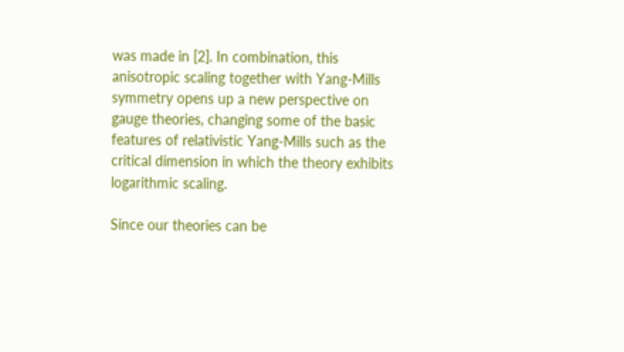was made in [2]. In combination, this anisotropic scaling together with Yang-Mills symmetry opens up a new perspective on gauge theories, changing some of the basic features of relativistic Yang-Mills such as the critical dimension in which the theory exhibits logarithmic scaling.

Since our theories can be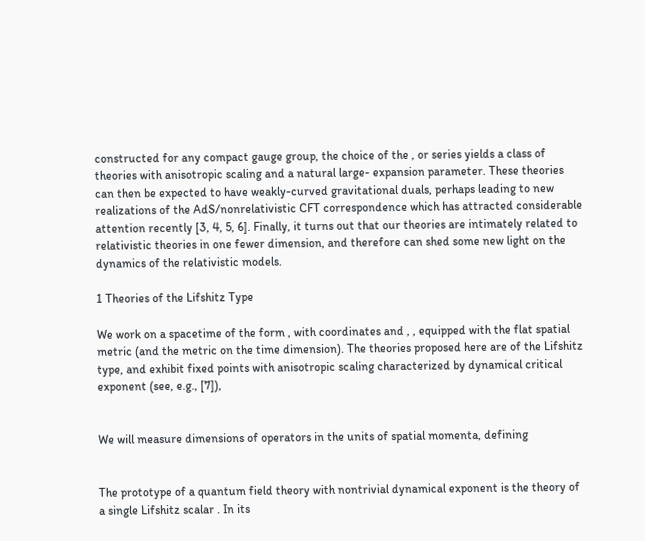constructed for any compact gauge group, the choice of the , or series yields a class of theories with anisotropic scaling and a natural large- expansion parameter. These theories can then be expected to have weakly-curved gravitational duals, perhaps leading to new realizations of the AdS/nonrelativistic CFT correspondence which has attracted considerable attention recently [3, 4, 5, 6]. Finally, it turns out that our theories are intimately related to relativistic theories in one fewer dimension, and therefore can shed some new light on the dynamics of the relativistic models.

1 Theories of the Lifshitz Type

We work on a spacetime of the form , with coordinates and , , equipped with the flat spatial metric (and the metric on the time dimension). The theories proposed here are of the Lifshitz type, and exhibit fixed points with anisotropic scaling characterized by dynamical critical exponent (see, e.g., [7]),


We will measure dimensions of operators in the units of spatial momenta, defining


The prototype of a quantum field theory with nontrivial dynamical exponent is the theory of a single Lifshitz scalar . In its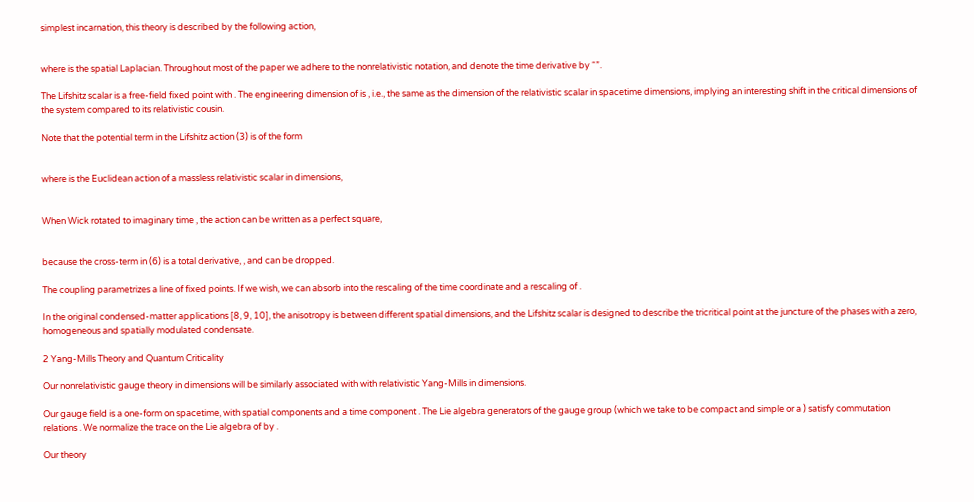simplest incarnation, this theory is described by the following action,


where is the spatial Laplacian. Throughout most of the paper we adhere to the nonrelativistic notation, and denote the time derivative by “”.

The Lifshitz scalar is a free-field fixed point with . The engineering dimension of is , i.e., the same as the dimension of the relativistic scalar in spacetime dimensions, implying an interesting shift in the critical dimensions of the system compared to its relativistic cousin.

Note that the potential term in the Lifshitz action (3) is of the form


where is the Euclidean action of a massless relativistic scalar in dimensions,


When Wick rotated to imaginary time , the action can be written as a perfect square,


because the cross-term in (6) is a total derivative, , and can be dropped.

The coupling parametrizes a line of fixed points. If we wish, we can absorb into the rescaling of the time coordinate and a rescaling of .

In the original condensed-matter applications [8, 9, 10], the anisotropy is between different spatial dimensions, and the Lifshitz scalar is designed to describe the tricritical point at the juncture of the phases with a zero, homogeneous and spatially modulated condensate.

2 Yang-Mills Theory and Quantum Criticality

Our nonrelativistic gauge theory in dimensions will be similarly associated with with relativistic Yang-Mills in dimensions.

Our gauge field is a one-form on spacetime, with spatial components and a time component . The Lie algebra generators of the gauge group (which we take to be compact and simple or a ) satisfy commutation relations . We normalize the trace on the Lie algebra of by .

Our theory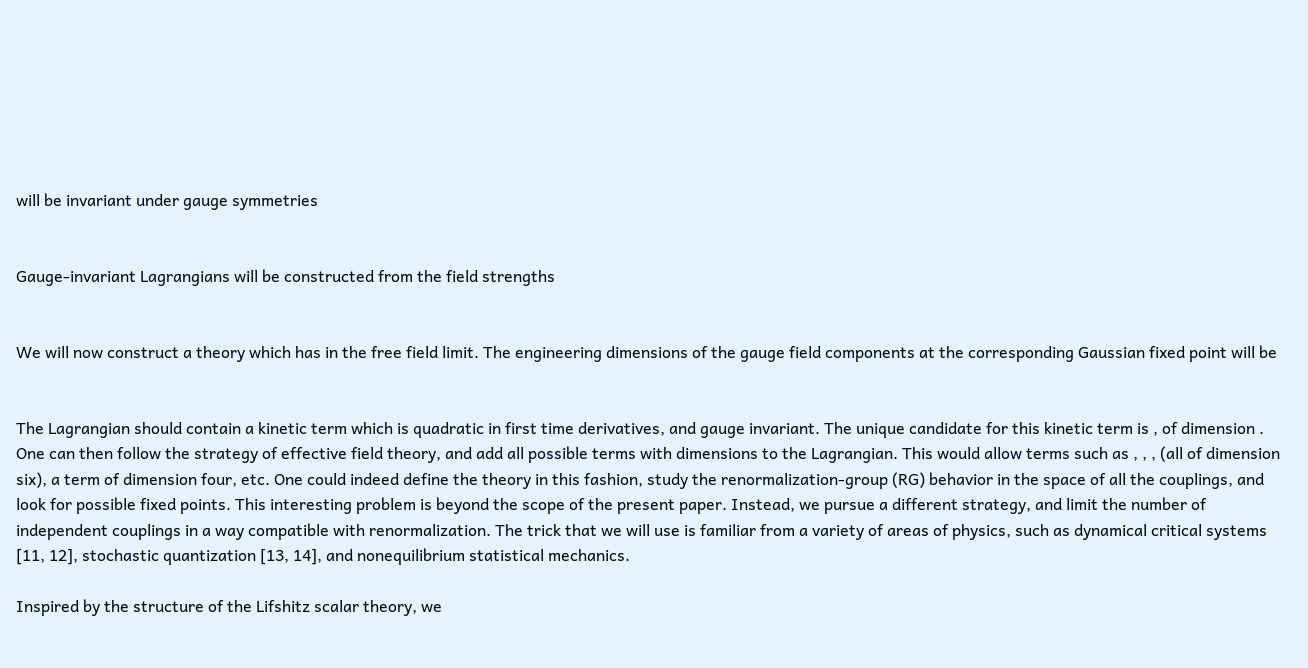will be invariant under gauge symmetries


Gauge-invariant Lagrangians will be constructed from the field strengths


We will now construct a theory which has in the free field limit. The engineering dimensions of the gauge field components at the corresponding Gaussian fixed point will be


The Lagrangian should contain a kinetic term which is quadratic in first time derivatives, and gauge invariant. The unique candidate for this kinetic term is , of dimension . One can then follow the strategy of effective field theory, and add all possible terms with dimensions to the Lagrangian. This would allow terms such as , , , (all of dimension six), a term of dimension four, etc. One could indeed define the theory in this fashion, study the renormalization-group (RG) behavior in the space of all the couplings, and look for possible fixed points. This interesting problem is beyond the scope of the present paper. Instead, we pursue a different strategy, and limit the number of independent couplings in a way compatible with renormalization. The trick that we will use is familiar from a variety of areas of physics, such as dynamical critical systems [11, 12], stochastic quantization [13, 14], and nonequilibrium statistical mechanics.

Inspired by the structure of the Lifshitz scalar theory, we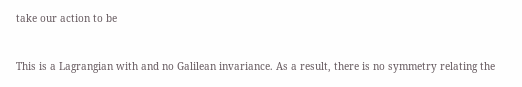take our action to be


This is a Lagrangian with and no Galilean invariance. As a result, there is no symmetry relating the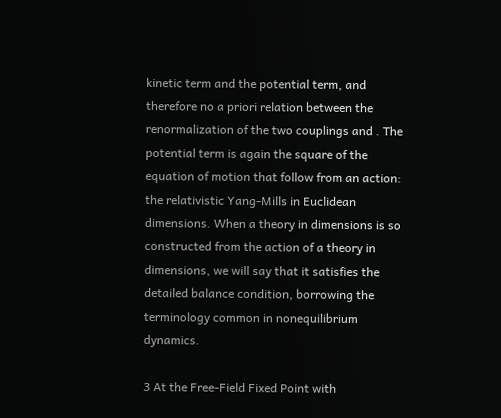kinetic term and the potential term, and therefore no a priori relation between the renormalization of the two couplings and . The potential term is again the square of the equation of motion that follow from an action: the relativistic Yang-Mills in Euclidean dimensions. When a theory in dimensions is so constructed from the action of a theory in dimensions, we will say that it satisfies the detailed balance condition, borrowing the terminology common in nonequilibrium dynamics.

3 At the Free-Field Fixed Point with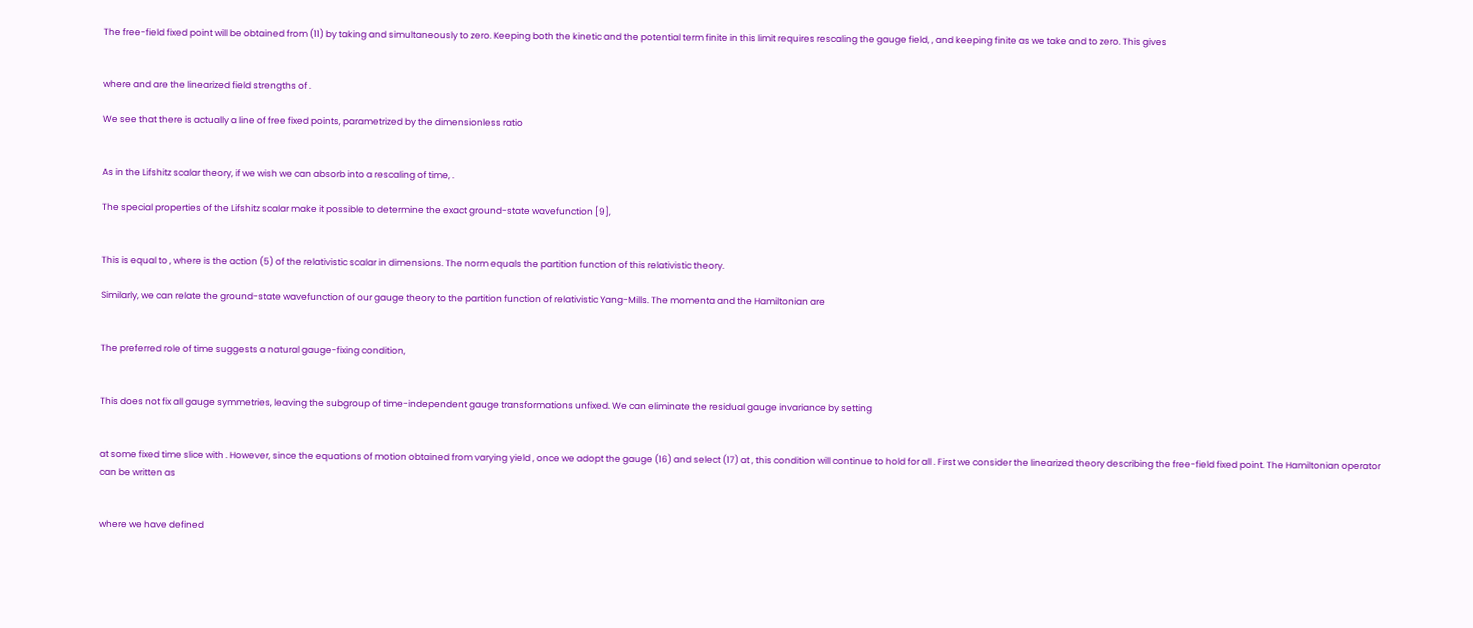The free-field fixed point will be obtained from (11) by taking and simultaneously to zero. Keeping both the kinetic and the potential term finite in this limit requires rescaling the gauge field, , and keeping finite as we take and to zero. This gives


where and are the linearized field strengths of .

We see that there is actually a line of free fixed points, parametrized by the dimensionless ratio


As in the Lifshitz scalar theory, if we wish we can absorb into a rescaling of time, .

The special properties of the Lifshitz scalar make it possible to determine the exact ground-state wavefunction [9],


This is equal to , where is the action (5) of the relativistic scalar in dimensions. The norm equals the partition function of this relativistic theory.

Similarly, we can relate the ground-state wavefunction of our gauge theory to the partition function of relativistic Yang-Mills. The momenta and the Hamiltonian are


The preferred role of time suggests a natural gauge-fixing condition,


This does not fix all gauge symmetries, leaving the subgroup of time-independent gauge transformations unfixed. We can eliminate the residual gauge invariance by setting


at some fixed time slice with . However, since the equations of motion obtained from varying yield , once we adopt the gauge (16) and select (17) at , this condition will continue to hold for all . First we consider the linearized theory describing the free-field fixed point. The Hamiltonian operator can be written as


where we have defined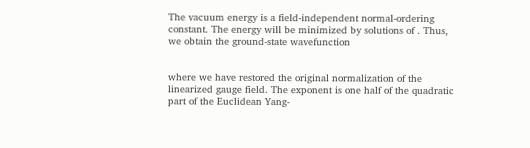The vacuum energy is a field-independent normal-ordering constant. The energy will be minimized by solutions of . Thus, we obtain the ground-state wavefunction


where we have restored the original normalization of the linearized gauge field. The exponent is one half of the quadratic part of the Euclidean Yang-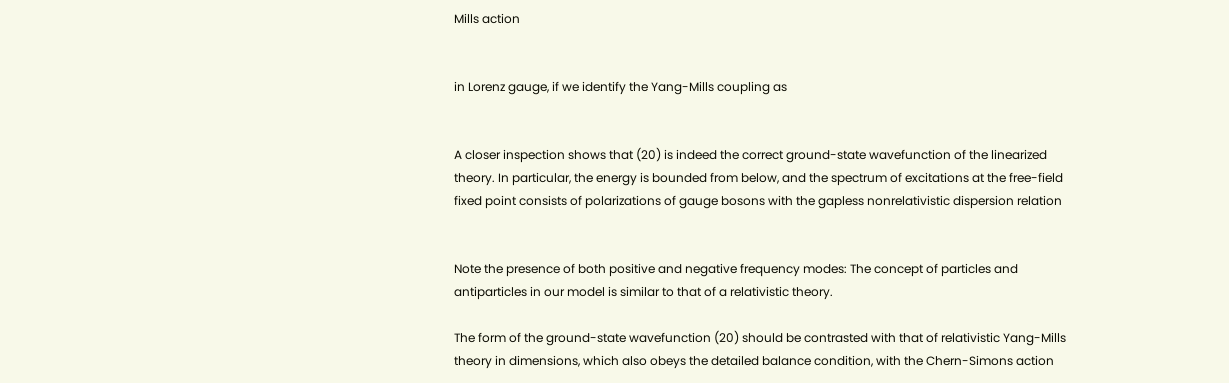Mills action


in Lorenz gauge, if we identify the Yang-Mills coupling as


A closer inspection shows that (20) is indeed the correct ground-state wavefunction of the linearized theory. In particular, the energy is bounded from below, and the spectrum of excitations at the free-field fixed point consists of polarizations of gauge bosons with the gapless nonrelativistic dispersion relation


Note the presence of both positive and negative frequency modes: The concept of particles and antiparticles in our model is similar to that of a relativistic theory.

The form of the ground-state wavefunction (20) should be contrasted with that of relativistic Yang-Mills theory in dimensions, which also obeys the detailed balance condition, with the Chern-Simons action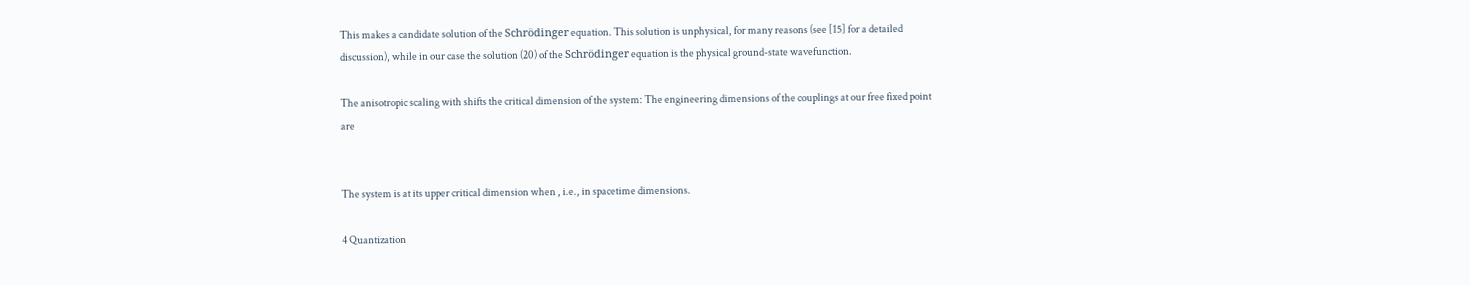This makes a candidate solution of the Schrödinger equation. This solution is unphysical, for many reasons (see [15] for a detailed discussion), while in our case the solution (20) of the Schrödinger equation is the physical ground-state wavefunction.

The anisotropic scaling with shifts the critical dimension of the system: The engineering dimensions of the couplings at our free fixed point are


The system is at its upper critical dimension when , i.e., in spacetime dimensions.

4 Quantization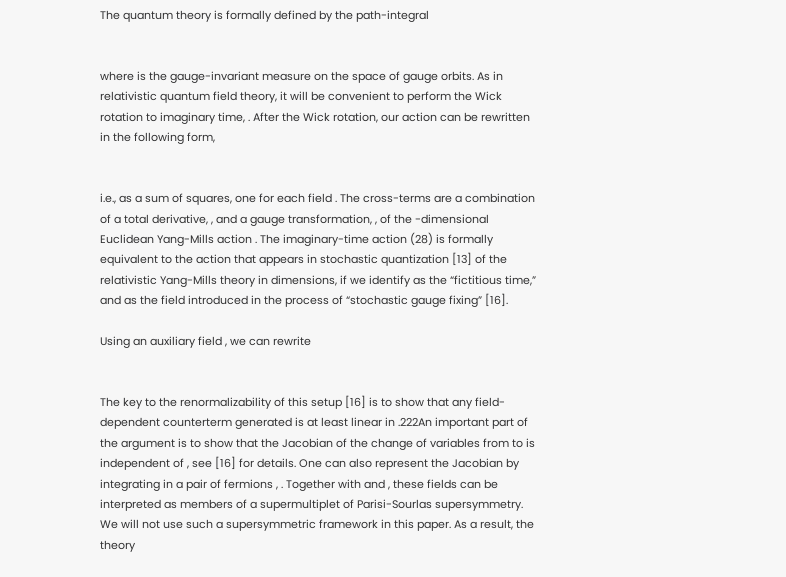The quantum theory is formally defined by the path-integral


where is the gauge-invariant measure on the space of gauge orbits. As in relativistic quantum field theory, it will be convenient to perform the Wick rotation to imaginary time, . After the Wick rotation, our action can be rewritten in the following form,


i.e., as a sum of squares, one for each field . The cross-terms are a combination of a total derivative, , and a gauge transformation, , of the -dimensional Euclidean Yang-Mills action . The imaginary-time action (28) is formally equivalent to the action that appears in stochastic quantization [13] of the relativistic Yang-Mills theory in dimensions, if we identify as the “fictitious time,” and as the field introduced in the process of “stochastic gauge fixing” [16].

Using an auxiliary field , we can rewrite


The key to the renormalizability of this setup [16] is to show that any field-dependent counterterm generated is at least linear in .222An important part of the argument is to show that the Jacobian of the change of variables from to is independent of , see [16] for details. One can also represent the Jacobian by integrating in a pair of fermions , . Together with and , these fields can be interpreted as members of a supermultiplet of Parisi-Sourlas supersymmetry. We will not use such a supersymmetric framework in this paper. As a result, the theory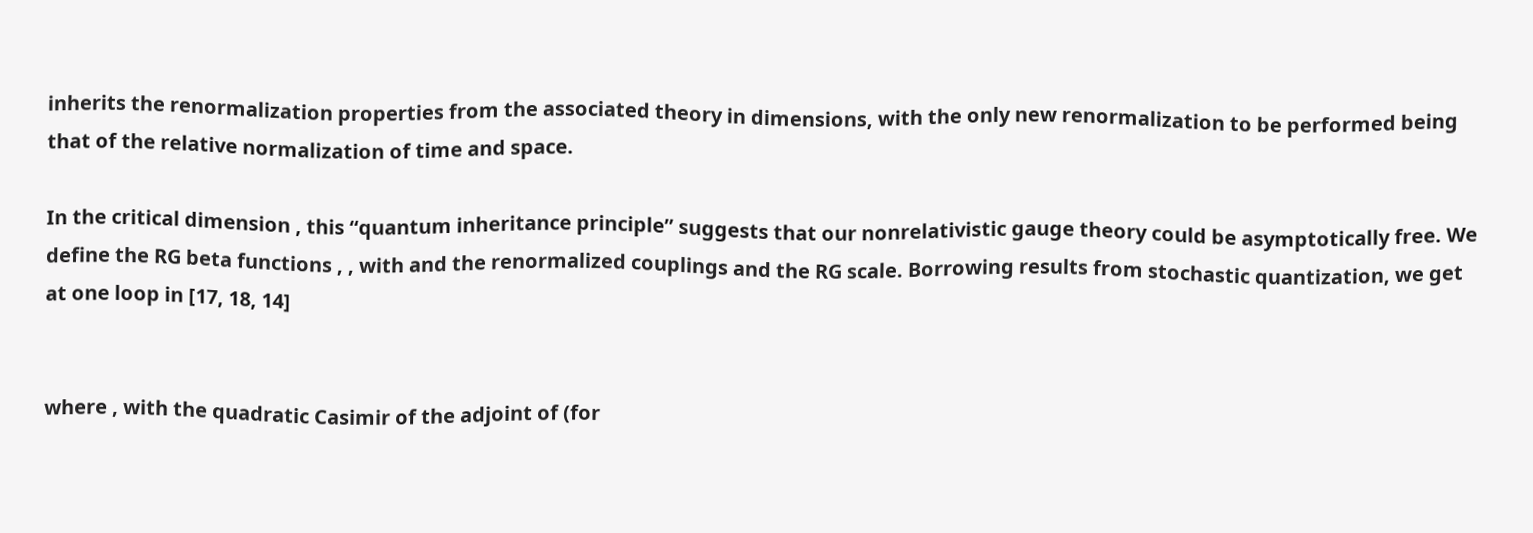inherits the renormalization properties from the associated theory in dimensions, with the only new renormalization to be performed being that of the relative normalization of time and space.

In the critical dimension , this “quantum inheritance principle” suggests that our nonrelativistic gauge theory could be asymptotically free. We define the RG beta functions , , with and the renormalized couplings and the RG scale. Borrowing results from stochastic quantization, we get at one loop in [17, 18, 14]


where , with the quadratic Casimir of the adjoint of (for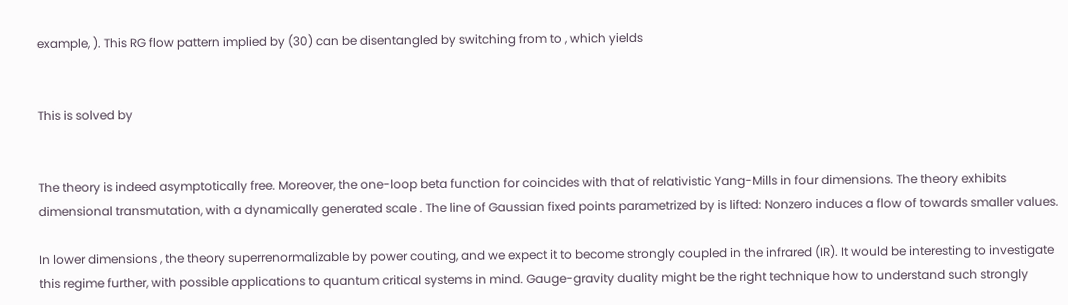example, ). This RG flow pattern implied by (30) can be disentangled by switching from to , which yields


This is solved by


The theory is indeed asymptotically free. Moreover, the one-loop beta function for coincides with that of relativistic Yang-Mills in four dimensions. The theory exhibits dimensional transmutation, with a dynamically generated scale . The line of Gaussian fixed points parametrized by is lifted: Nonzero induces a flow of towards smaller values.

In lower dimensions , the theory superrenormalizable by power couting, and we expect it to become strongly coupled in the infrared (IR). It would be interesting to investigate this regime further, with possible applications to quantum critical systems in mind. Gauge-gravity duality might be the right technique how to understand such strongly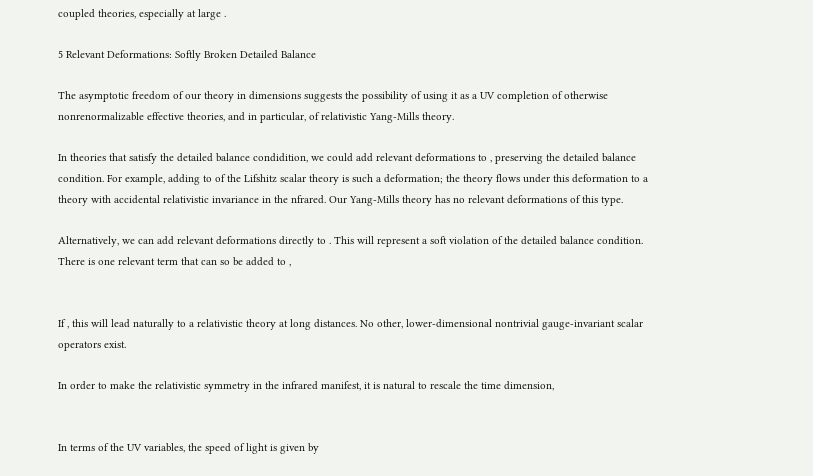coupled theories, especially at large .

5 Relevant Deformations: Softly Broken Detailed Balance

The asymptotic freedom of our theory in dimensions suggests the possibility of using it as a UV completion of otherwise nonrenormalizable effective theories, and in particular, of relativistic Yang-Mills theory.

In theories that satisfy the detailed balance condidition, we could add relevant deformations to , preserving the detailed balance condition. For example, adding to of the Lifshitz scalar theory is such a deformation; the theory flows under this deformation to a theory with accidental relativistic invariance in the nfrared. Our Yang-Mills theory has no relevant deformations of this type.

Alternatively, we can add relevant deformations directly to . This will represent a soft violation of the detailed balance condition. There is one relevant term that can so be added to ,


If , this will lead naturally to a relativistic theory at long distances. No other, lower-dimensional nontrivial gauge-invariant scalar operators exist.

In order to make the relativistic symmetry in the infrared manifest, it is natural to rescale the time dimension,


In terms of the UV variables, the speed of light is given by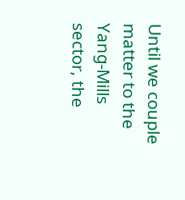Until we couple matter to the Yang-Mills sector, the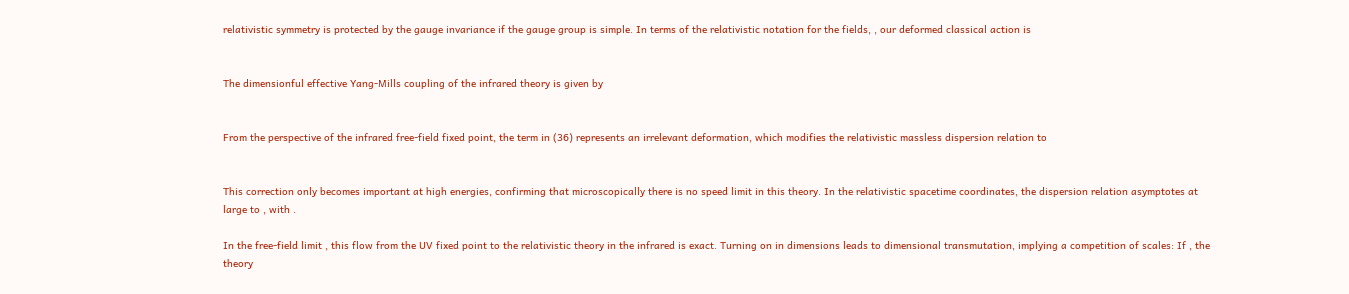relativistic symmetry is protected by the gauge invariance if the gauge group is simple. In terms of the relativistic notation for the fields, , our deformed classical action is


The dimensionful effective Yang-Mills coupling of the infrared theory is given by


From the perspective of the infrared free-field fixed point, the term in (36) represents an irrelevant deformation, which modifies the relativistic massless dispersion relation to


This correction only becomes important at high energies, confirming that microscopically there is no speed limit in this theory. In the relativistic spacetime coordinates, the dispersion relation asymptotes at large to , with .

In the free-field limit , this flow from the UV fixed point to the relativistic theory in the infrared is exact. Turning on in dimensions leads to dimensional transmutation, implying a competition of scales: If , the theory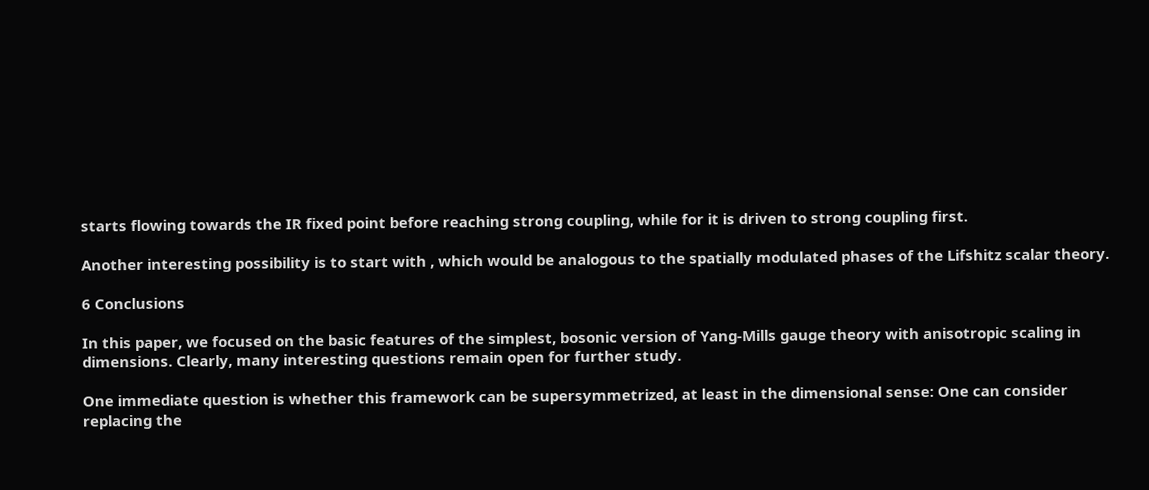starts flowing towards the IR fixed point before reaching strong coupling, while for it is driven to strong coupling first.

Another interesting possibility is to start with , which would be analogous to the spatially modulated phases of the Lifshitz scalar theory.

6 Conclusions

In this paper, we focused on the basic features of the simplest, bosonic version of Yang-Mills gauge theory with anisotropic scaling in dimensions. Clearly, many interesting questions remain open for further study.

One immediate question is whether this framework can be supersymmetrized, at least in the dimensional sense: One can consider replacing the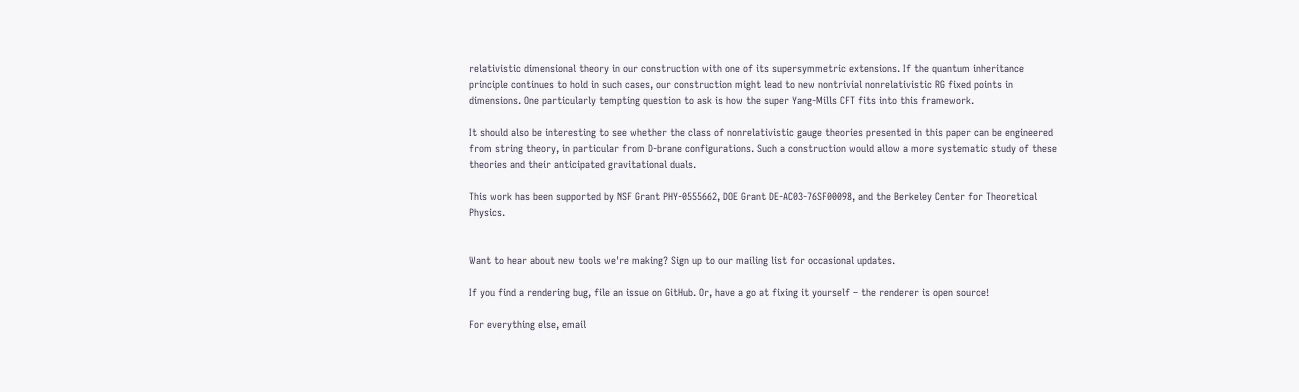relativistic dimensional theory in our construction with one of its supersymmetric extensions. If the quantum inheritance principle continues to hold in such cases, our construction might lead to new nontrivial nonrelativistic RG fixed points in dimensions. One particularly tempting question to ask is how the super Yang-Mills CFT fits into this framework.

It should also be interesting to see whether the class of nonrelativistic gauge theories presented in this paper can be engineered from string theory, in particular from D-brane configurations. Such a construction would allow a more systematic study of these theories and their anticipated gravitational duals.

This work has been supported by NSF Grant PHY-0555662, DOE Grant DE-AC03-76SF00098, and the Berkeley Center for Theoretical Physics.


Want to hear about new tools we're making? Sign up to our mailing list for occasional updates.

If you find a rendering bug, file an issue on GitHub. Or, have a go at fixing it yourself – the renderer is open source!

For everything else, email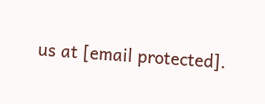us at [email protected].